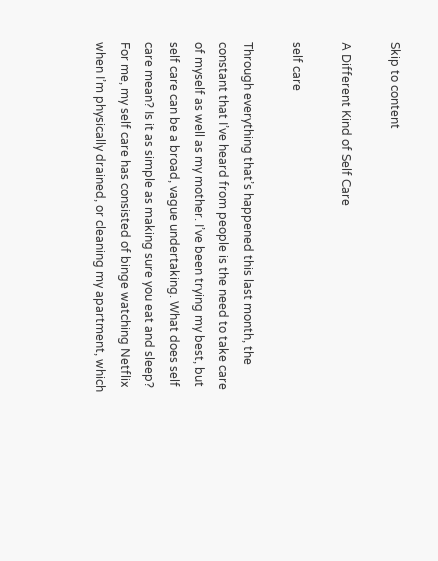Skip to content

A Different Kind of Self Care

self care

Through everything that’s happened this last month, the constant that I’ve heard from people is the need to take care of myself as well as my mother. I’ve been trying my best, but self care can be a broad, vague undertaking. What does self care mean? Is it as simple as making sure you eat and sleep? For me, my self care has consisted of binge watching Netflix when I’m physically drained, or cleaning my apartment, which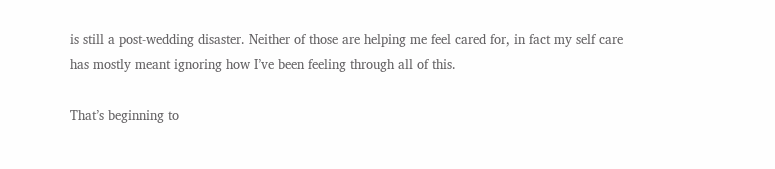is still a post-wedding disaster. Neither of those are helping me feel cared for, in fact my self care has mostly meant ignoring how I’ve been feeling through all of this.

That’s beginning to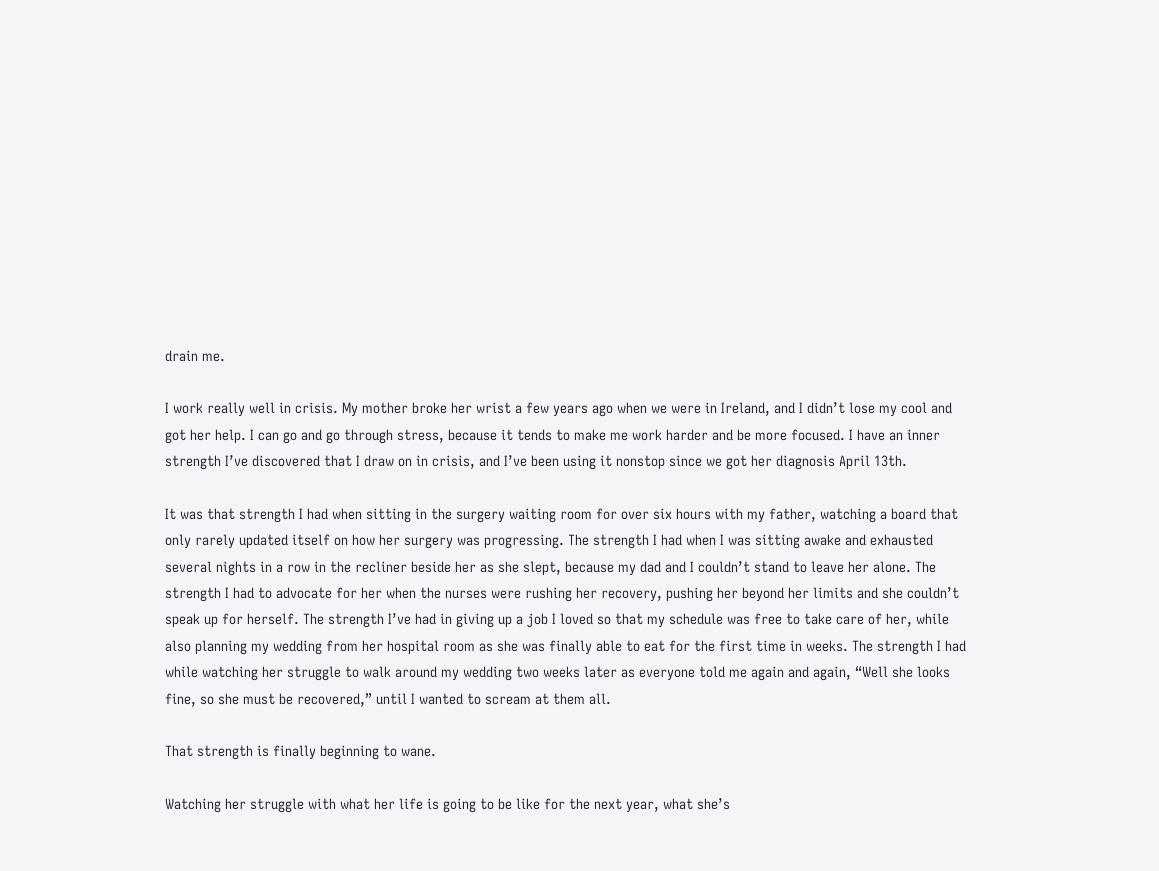drain me.

I work really well in crisis. My mother broke her wrist a few years ago when we were in Ireland, and I didn’t lose my cool and got her help. I can go and go through stress, because it tends to make me work harder and be more focused. I have an inner strength I’ve discovered that I draw on in crisis, and I’ve been using it nonstop since we got her diagnosis April 13th.

It was that strength I had when sitting in the surgery waiting room for over six hours with my father, watching a board that only rarely updated itself on how her surgery was progressing. The strength I had when I was sitting awake and exhausted several nights in a row in the recliner beside her as she slept, because my dad and I couldn’t stand to leave her alone. The strength I had to advocate for her when the nurses were rushing her recovery, pushing her beyond her limits and she couldn’t speak up for herself. The strength I’ve had in giving up a job I loved so that my schedule was free to take care of her, while also planning my wedding from her hospital room as she was finally able to eat for the first time in weeks. The strength I had while watching her struggle to walk around my wedding two weeks later as everyone told me again and again, “Well she looks fine, so she must be recovered,” until I wanted to scream at them all.

That strength is finally beginning to wane.

Watching her struggle with what her life is going to be like for the next year, what she’s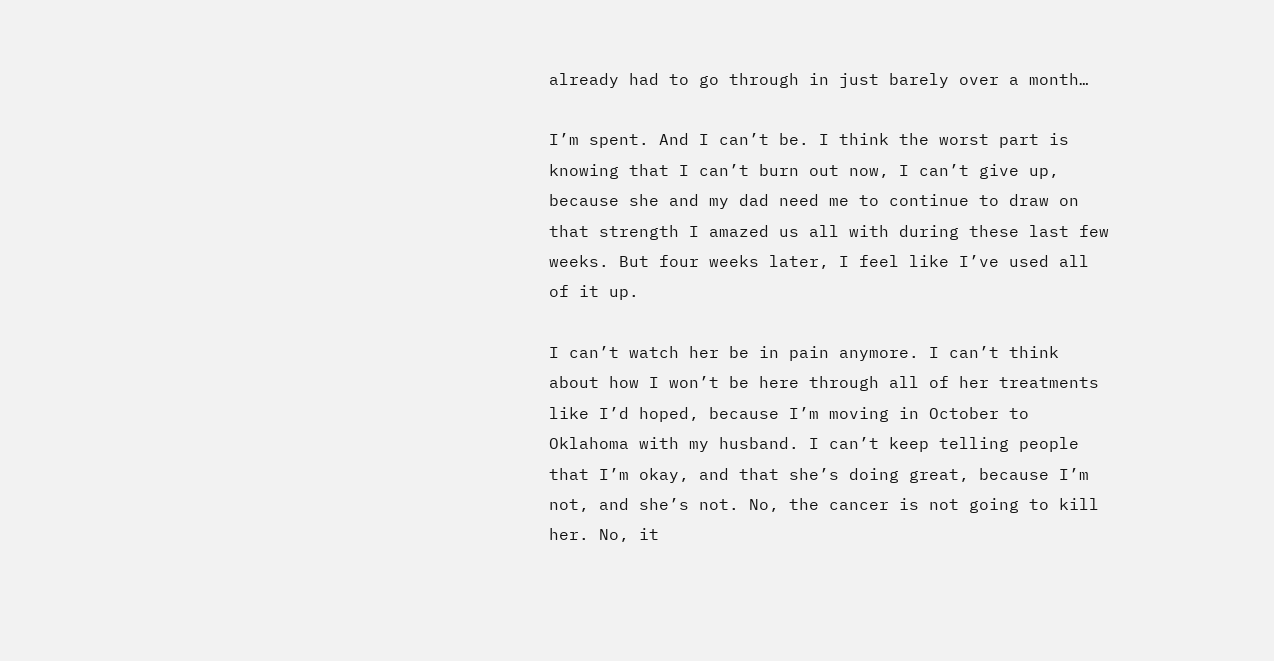already had to go through in just barely over a month…

I’m spent. And I can’t be. I think the worst part is knowing that I can’t burn out now, I can’t give up, because she and my dad need me to continue to draw on that strength I amazed us all with during these last few weeks. But four weeks later, I feel like I’ve used all of it up.

I can’t watch her be in pain anymore. I can’t think about how I won’t be here through all of her treatments like I’d hoped, because I’m moving in October to Oklahoma with my husband. I can’t keep telling people that I’m okay, and that she’s doing great, because I’m not, and she’s not. No, the cancer is not going to kill her. No, it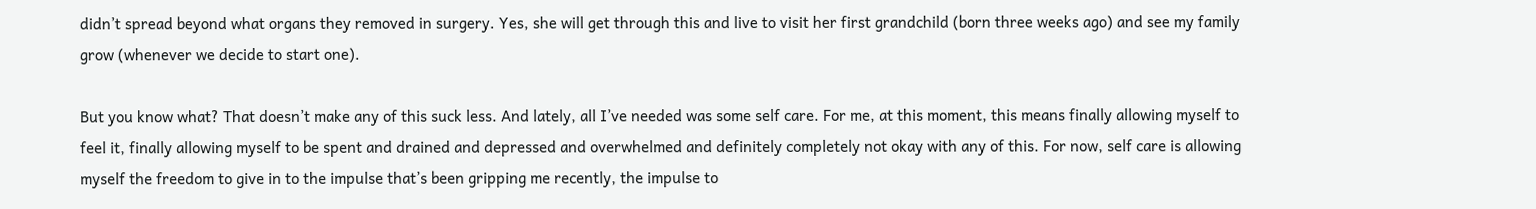didn’t spread beyond what organs they removed in surgery. Yes, she will get through this and live to visit her first grandchild (born three weeks ago) and see my family grow (whenever we decide to start one).

But you know what? That doesn’t make any of this suck less. And lately, all I’ve needed was some self care. For me, at this moment, this means finally allowing myself to feel it, finally allowing myself to be spent and drained and depressed and overwhelmed and definitely completely not okay with any of this. For now, self care is allowing myself the freedom to give in to the impulse that’s been gripping me recently, the impulse to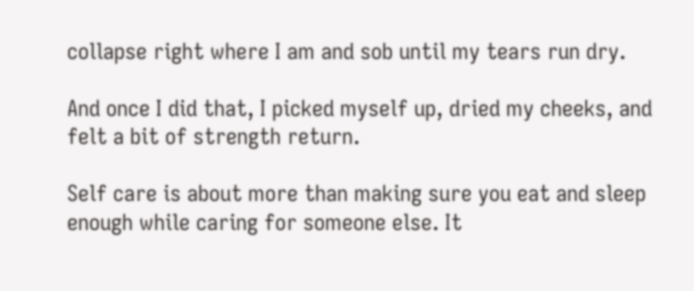collapse right where I am and sob until my tears run dry.

And once I did that, I picked myself up, dried my cheeks, and felt a bit of strength return.

Self care is about more than making sure you eat and sleep enough while caring for someone else. It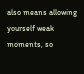also means allowing yourself weak moments, so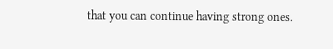that you can continue having strong ones.